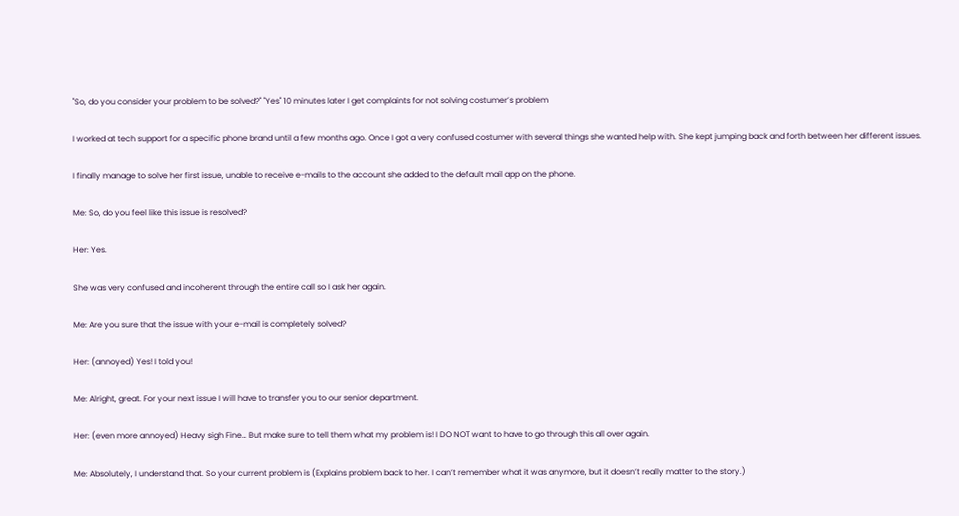"So, do you consider your problem to be solved?" "Yes" 10 minutes later I get complaints for not solving costumer’s problem

I worked at tech support for a specific phone brand until a few months ago. Once I got a very confused costumer with several things she wanted help with. She kept jumping back and forth between her different issues.

I finally manage to solve her first issue, unable to receive e-mails to the account she added to the default mail app on the phone.

Me: So, do you feel like this issue is resolved?

Her: Yes.

She was very confused and incoherent through the entire call so I ask her again.

Me: Are you sure that the issue with your e-mail is completely solved?

Her: (annoyed) Yes! I told you!

Me: Alright, great. For your next issue I will have to transfer you to our senior department.

Her: (even more annoyed) Heavy sigh Fine… But make sure to tell them what my problem is! I DO NOT want to have to go through this all over again.

Me: Absolutely, I understand that. So your current problem is (Explains problem back to her. I can’t remember what it was anymore, but it doesn’t really matter to the story.)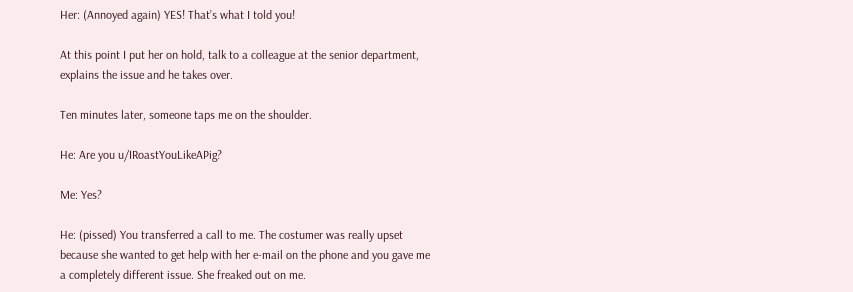Her: (Annoyed again) YES! That’s what I told you!

At this point I put her on hold, talk to a colleague at the senior department, explains the issue and he takes over.

Ten minutes later, someone taps me on the shoulder.

He: Are you u/IRoastYouLikeAPig?

Me: Yes?

He: (pissed) You transferred a call to me. The costumer was really upset because she wanted to get help with her e-mail on the phone and you gave me a completely different issue. She freaked out on me.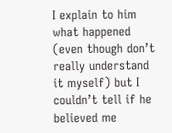I explain to him what happened (even though don’t really understand it myself) but I couldn’t tell if he believed me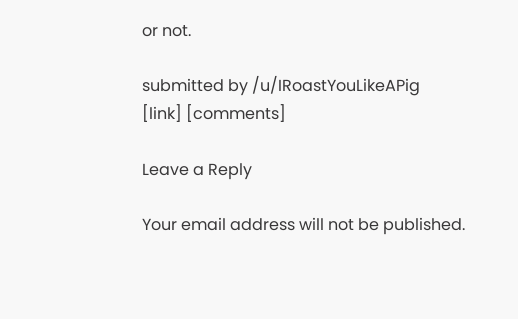or not.

submitted by /u/IRoastYouLikeAPig
[link] [comments]

Leave a Reply

Your email address will not be published.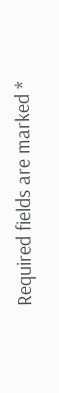Required fields are marked *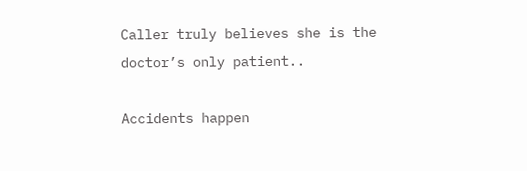Caller truly believes she is the doctor’s only patient..

Accidents happen